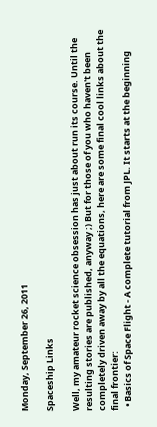Monday, September 26, 2011

Spaceship Links

Well, my amateur rocket science obsession has just about run its course. Until the resulting stories are published, anyway ;) But for those of you who haven't been completely driven away by all the equations, here are some final cool links about the final frontier:
  • Basics of Space Flight - A complete tutorial from JPL. It starts at the beginning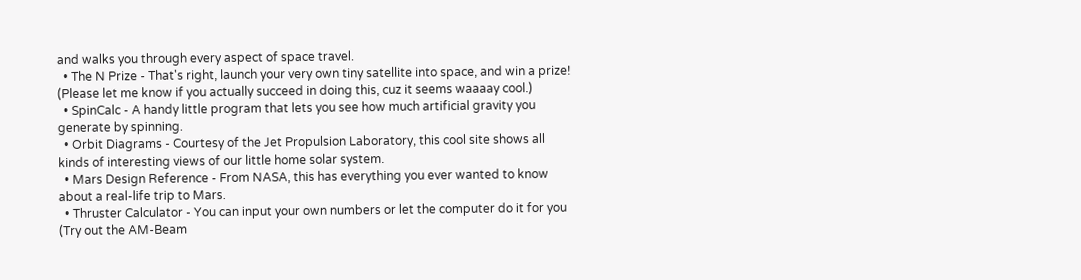and walks you through every aspect of space travel.
  • The N Prize - That's right, launch your very own tiny satellite into space, and win a prize! (Please let me know if you actually succeed in doing this, cuz it seems waaaay cool.)
  • SpinCalc - A handy little program that lets you see how much artificial gravity you generate by spinning.
  • Orbit Diagrams - Courtesy of the Jet Propulsion Laboratory, this cool site shows all kinds of interesting views of our little home solar system.
  • Mars Design Reference - From NASA, this has everything you ever wanted to know about a real-life trip to Mars.
  • Thruster Calculator - You can input your own numbers or let the computer do it for you (Try out the AM-Beam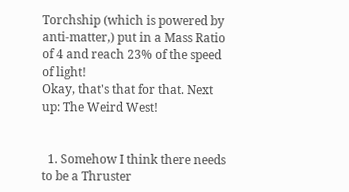Torchship (which is powered by anti-matter,) put in a Mass Ratio of 4 and reach 23% of the speed of light!
Okay, that's that for that. Next up: The Weird West!


  1. Somehow I think there needs to be a Thruster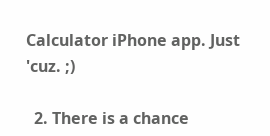Calculator iPhone app. Just 'cuz. ;)

  2. There is a chance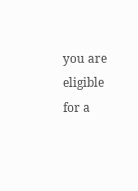you are eligible for a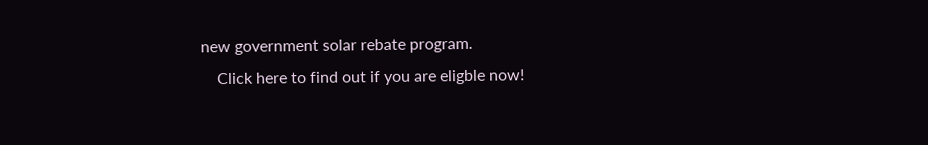new government solar rebate program.
    Click here to find out if you are eligble now!